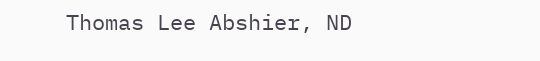Thomas Lee Abshier, ND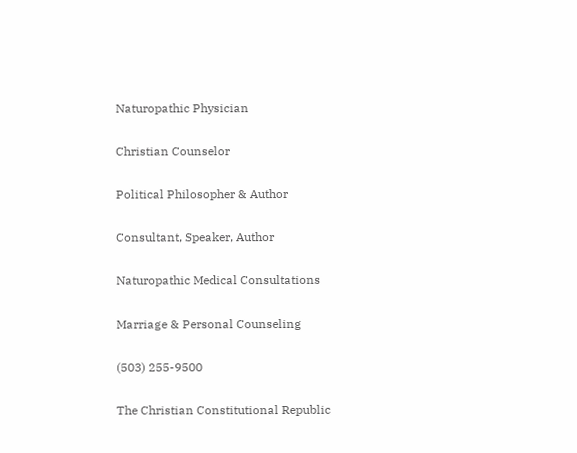Naturopathic Physician

Christian Counselor

Political Philosopher & Author

Consultant, Speaker, Author

Naturopathic Medical Consultations

Marriage & Personal Counseling

(503) 255-9500

The Christian Constitutional Republic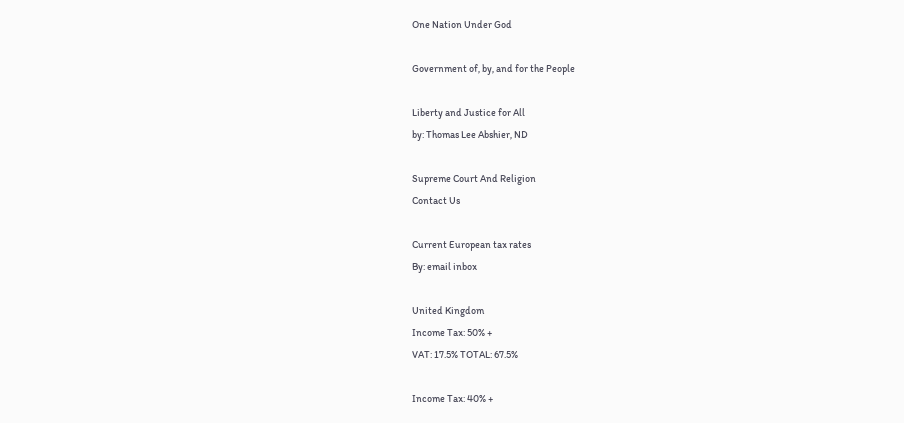One Nation Under God

Government of, by, and for the People

Liberty and Justice for All
by: Thomas Lee Abshier, ND

Supreme Court And Religion
Contact Us

Current European tax rates
By: email inbox

United Kingdom
Income Tax: 50% +
VAT: 17.5% TOTAL: 67.5%

Income Tax: 40% +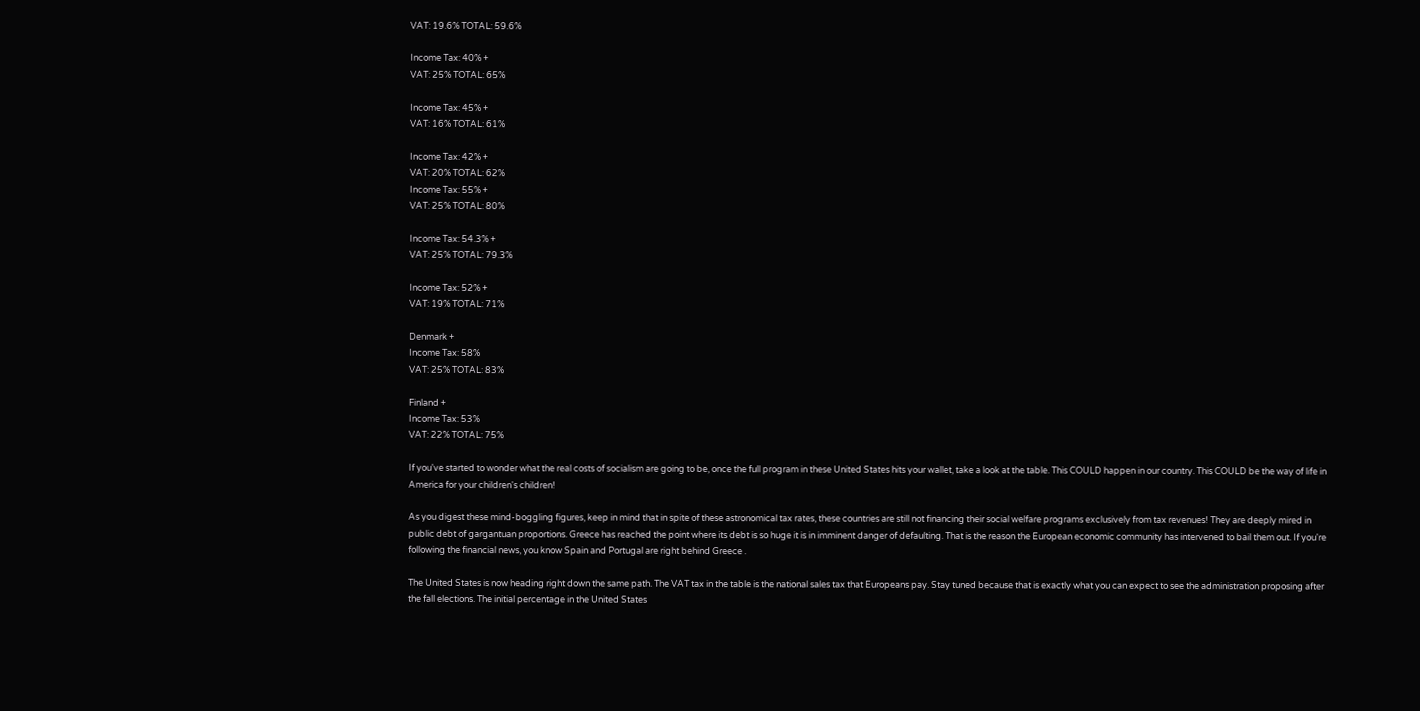VAT: 19.6% TOTAL: 59.6%

Income Tax: 40% +
VAT: 25% TOTAL: 65%

Income Tax: 45% +
VAT: 16% TOTAL: 61%

Income Tax: 42% +
VAT: 20% TOTAL: 62%
Income Tax: 55% +
VAT: 25% TOTAL: 80%

Income Tax: 54.3% +
VAT: 25% TOTAL: 79.3%

Income Tax: 52% +
VAT: 19% TOTAL: 71%

Denmark +
Income Tax: 58%
VAT: 25% TOTAL: 83%

Finland +
Income Tax: 53%
VAT: 22% TOTAL: 75%

If you've started to wonder what the real costs of socialism are going to be, once the full program in these United States hits your wallet, take a look at the table. This COULD happen in our country. This COULD be the way of life in America for your children's children!

As you digest these mind-boggling figures, keep in mind that in spite of these astronomical tax rates, these countries are still not financing their social welfare programs exclusively from tax revenues! They are deeply mired in public debt of gargantuan proportions. Greece has reached the point where its debt is so huge it is in imminent danger of defaulting. That is the reason the European economic community has intervened to bail them out. If you're following the financial news, you know Spain and Portugal are right behind Greece .

The United States is now heading right down the same path. The VAT tax in the table is the national sales tax that Europeans pay. Stay tuned because that is exactly what you can expect to see the administration proposing after the fall elections. The initial percentage in the United States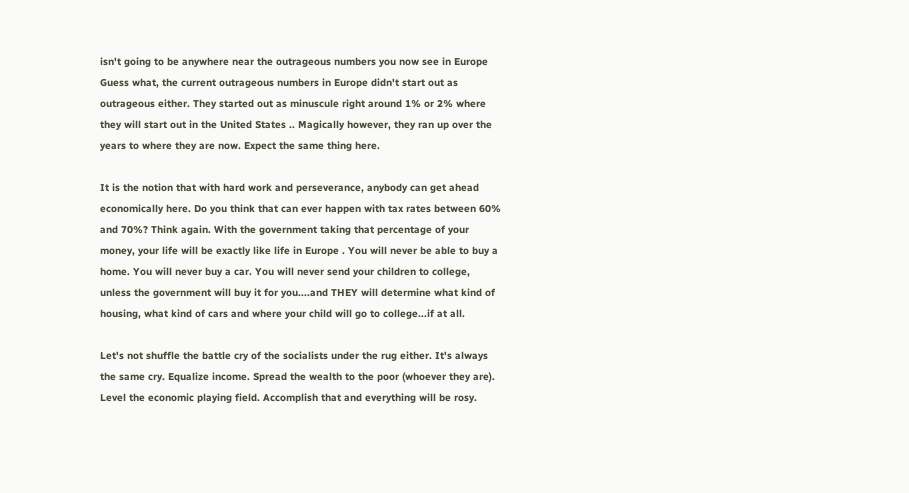isn't going to be anywhere near the outrageous numbers you now see in Europe Guess what, the current outrageous numbers in Europe didn't start out as outrageous either. They started out as minuscule right around 1% or 2% where they will start out in the United States .. Magically however, they ran up over the years to where they are now. Expect the same thing here.

It is the notion that with hard work and perseverance, anybody can get ahead economically here. Do you think that can ever happen with tax rates between 60% and 70%? Think again. With the government taking that percentage of your money, your life will be exactly like life in Europe . You will never be able to buy a home. You will never buy a car. You will never send your children to college, unless the government will buy it for you....and THEY will determine what kind of housing, what kind of cars and where your child will go to college...if at all.

Let's not shuffle the battle cry of the socialists under the rug either. It's always the same cry. Equalize income. Spread the wealth to the poor (whoever they are). Level the economic playing field. Accomplish that and everything will be rosy.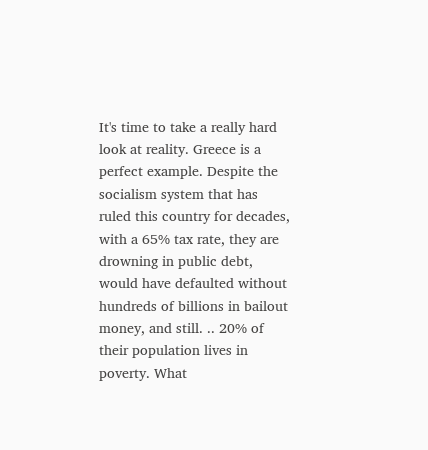It's time to take a really hard look at reality. Greece is a perfect example. Despite the socialism system that has ruled this country for decades, with a 65% tax rate, they are drowning in public debt, would have defaulted without hundreds of billions in bailout money, and still. .. 20% of their population lives in poverty. What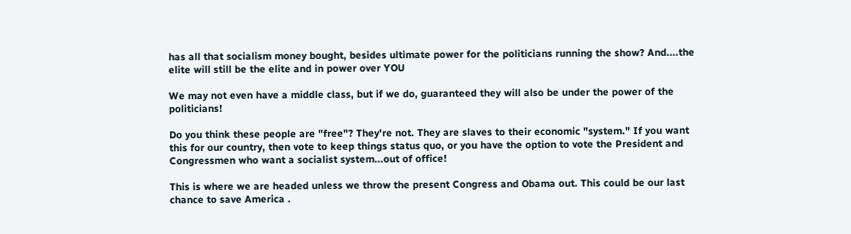has all that socialism money bought, besides ultimate power for the politicians running the show? And....the elite will still be the elite and in power over YOU

We may not even have a middle class, but if we do, guaranteed they will also be under the power of the politicians!

Do you think these people are "free"? They're not. They are slaves to their economic "system." If you want this for our country, then vote to keep things status quo, or you have the option to vote the President and Congressmen who want a socialist system...out of office!

This is where we are headed unless we throw the present Congress and Obama out. This could be our last chance to save America .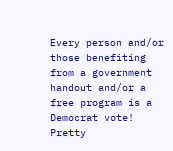Every person and/or those benefiting from a government handout and/or a free program is a Democrat vote! Pretty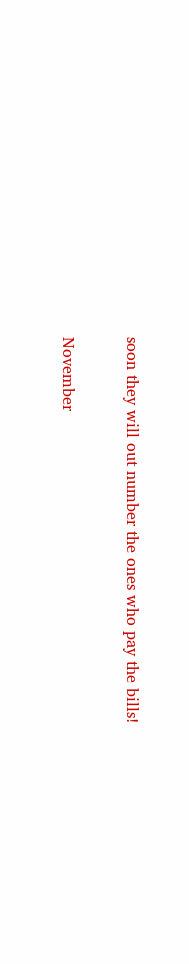soon they will out number the ones who pay the bills!

November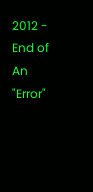2012 - End of An "Error"